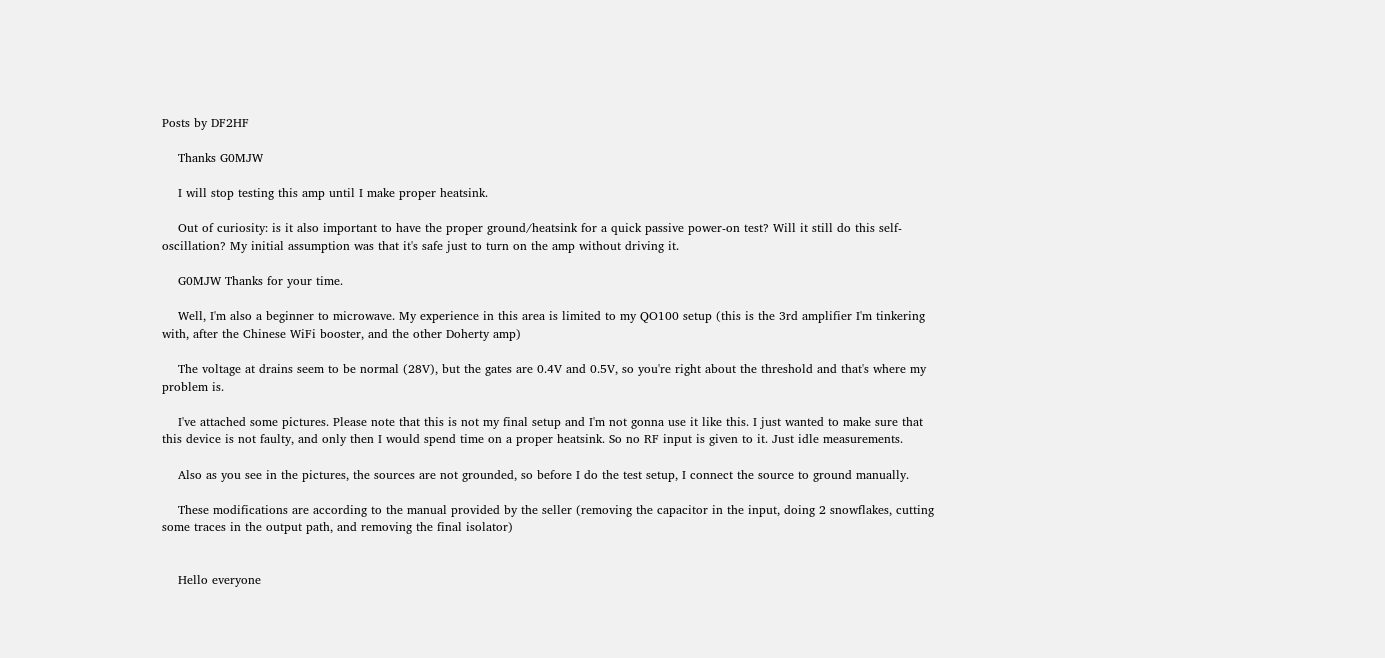Posts by DF2HF

    Thanks G0MJW

    I will stop testing this amp until I make proper heatsink.

    Out of curiosity: is it also important to have the proper ground/heatsink for a quick passive power-on test? Will it still do this self-oscillation? My initial assumption was that it's safe just to turn on the amp without driving it.

    G0MJW Thanks for your time.

    Well, I'm also a beginner to microwave. My experience in this area is limited to my QO100 setup (this is the 3rd amplifier I'm tinkering with, after the Chinese WiFi booster, and the other Doherty amp)

    The voltage at drains seem to be normal (28V), but the gates are 0.4V and 0.5V, so you're right about the threshold and that's where my problem is.

    I've attached some pictures. Please note that this is not my final setup and I'm not gonna use it like this. I just wanted to make sure that this device is not faulty, and only then I would spend time on a proper heatsink. So no RF input is given to it. Just idle measurements.

    Also as you see in the pictures, the sources are not grounded, so before I do the test setup, I connect the source to ground manually.

    These modifications are according to the manual provided by the seller (removing the capacitor in the input, doing 2 snowflakes, cutting some traces in the output path, and removing the final isolator)


    Hello everyone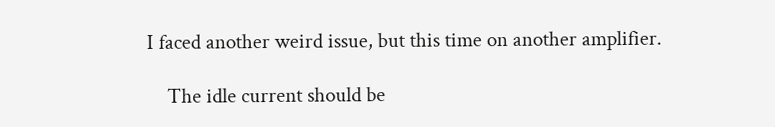I faced another weird issue, but this time on another amplifier.

    The idle current should be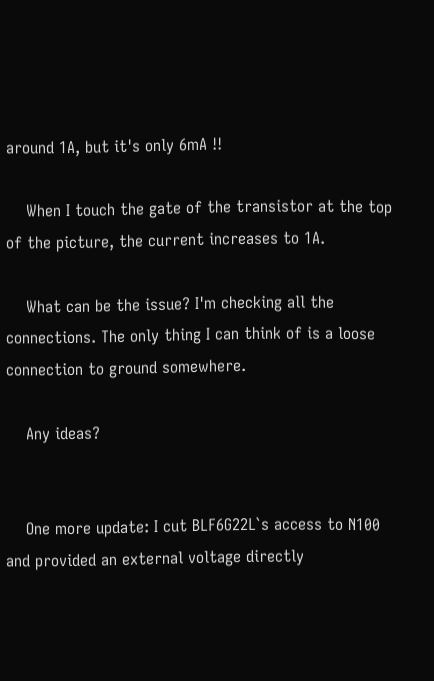around 1A, but it's only 6mA !!

    When I touch the gate of the transistor at the top of the picture, the current increases to 1A.

    What can be the issue? I'm checking all the connections. The only thing I can think of is a loose connection to ground somewhere.

    Any ideas?


    One more update: I cut BLF6G22L`s access to N100 and provided an external voltage directly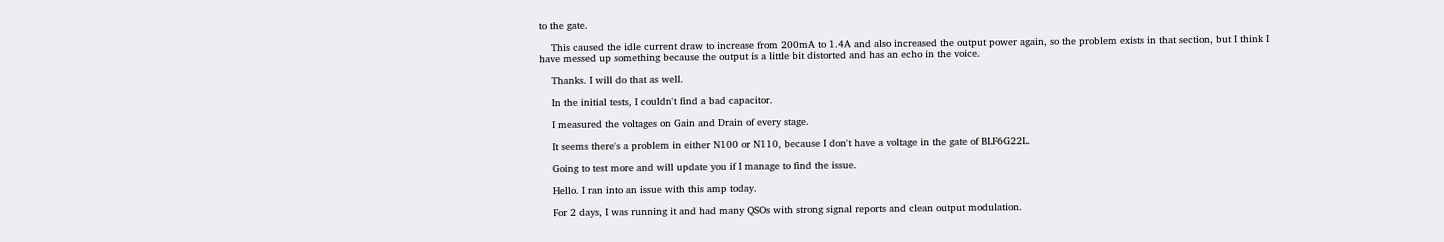to the gate.

    This caused the idle current draw to increase from 200mA to 1.4A and also increased the output power again, so the problem exists in that section, but I think I have messed up something because the output is a little bit distorted and has an echo in the voice.

    Thanks. I will do that as well.

    In the initial tests, I couldn't find a bad capacitor.

    I measured the voltages on Gain and Drain of every stage.

    It seems there's a problem in either N100 or N110, because I don't have a voltage in the gate of BLF6G22L.

    Going to test more and will update you if I manage to find the issue.

    Hello. I ran into an issue with this amp today.

    For 2 days, I was running it and had many QSOs with strong signal reports and clean output modulation.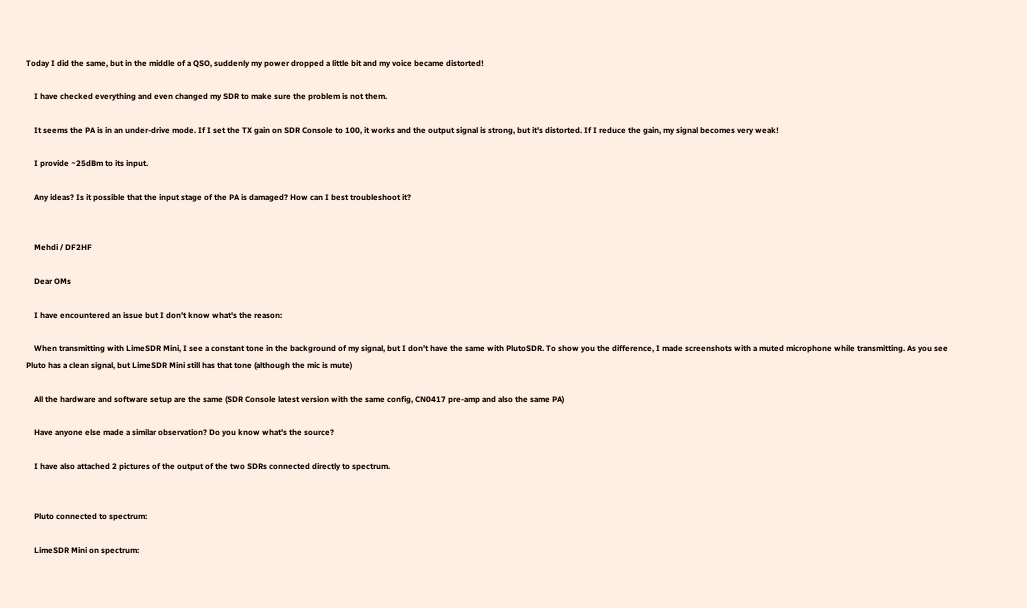Today I did the same, but in the middle of a QSO, suddenly my power dropped a little bit and my voice became distorted!

    I have checked everything and even changed my SDR to make sure the problem is not them.

    It seems the PA is in an under-drive mode. If I set the TX gain on SDR Console to 100, it works and the output signal is strong, but it's distorted. If I reduce the gain, my signal becomes very weak!

    I provide ~25dBm to its input.

    Any ideas? Is it possible that the input stage of the PA is damaged? How can I best troubleshoot it?


    Mehdi / DF2HF

    Dear OMs

    I have encountered an issue but I don't know what's the reason:

    When transmitting with LimeSDR Mini, I see a constant tone in the background of my signal, but I don't have the same with PlutoSDR. To show you the difference, I made screenshots with a muted microphone while transmitting. As you see Pluto has a clean signal, but LimeSDR Mini still has that tone (although the mic is mute)

    All the hardware and software setup are the same (SDR Console latest version with the same config, CN0417 pre-amp and also the same PA)

    Have anyone else made a similar observation? Do you know what's the source?

    I have also attached 2 pictures of the output of the two SDRs connected directly to spectrum.


    Pluto connected to spectrum:

    LimeSDR Mini on spectrum: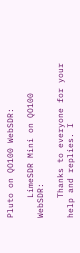Pluto on QO100 WebSDR:

    LimeSDR Mini on QO100 WebSDR:

    Thanks to everyone for your help and replies. I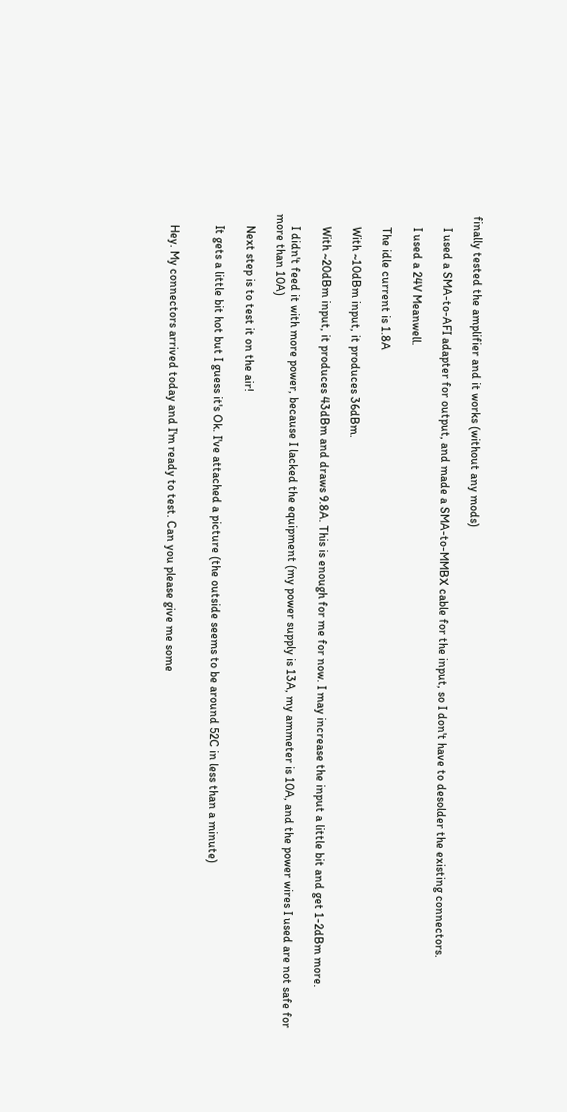finally tested the amplifier and it works (without any mods)

    I used a SMA-to-AFI adapter for output, and made a SMA-to-MMBX cable for the input, so I don't have to desolder the existing connectors.

    I used a 24V Meanwell.

    The idle current is 1.8A

    With ~10dBm input, it produces 36dBm.

    With ~20dBm input, it produces 43dBm and draws 9.8A. This is enough for me for now. I may increase the input a little bit and get 1-2dBm more.

    I didn't feed it with more power, because I lacked the equipment (my power supply is 13A, my ammeter is 10A, and the power wires I used are not safe for more than 10A)

    Next step is to test it on the air!

    It gets a little bit hot but I guess it's Ok. I've attached a picture (the outside seems to be around 52C in less than a minute)


    Hey. My connectors arrived today and I'm ready to test. Can you please give me some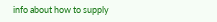info about how to supply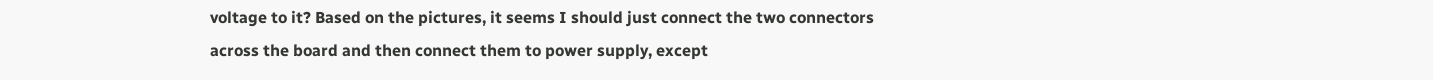voltage to it? Based on the pictures, it seems I should just connect the two connectors across the board and then connect them to power supply, except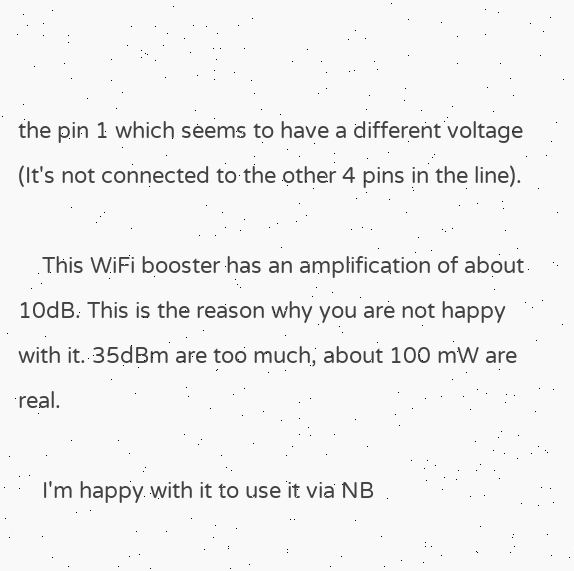the pin 1 which seems to have a different voltage (It's not connected to the other 4 pins in the line).

    This WiFi booster has an amplification of about 10dB. This is the reason why you are not happy with it. 35dBm are too much, about 100 mW are real.

    I'm happy with it to use it via NB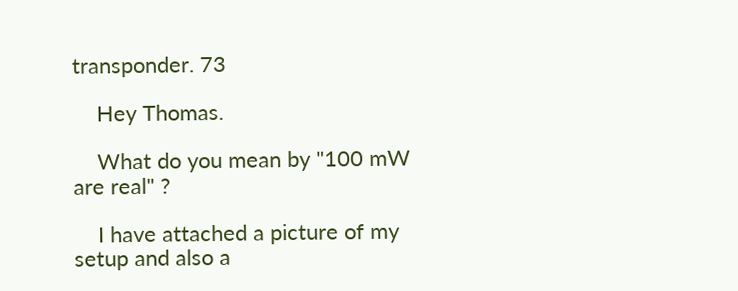transponder. 73

    Hey Thomas.

    What do you mean by "100 mW are real" ?

    I have attached a picture of my setup and also a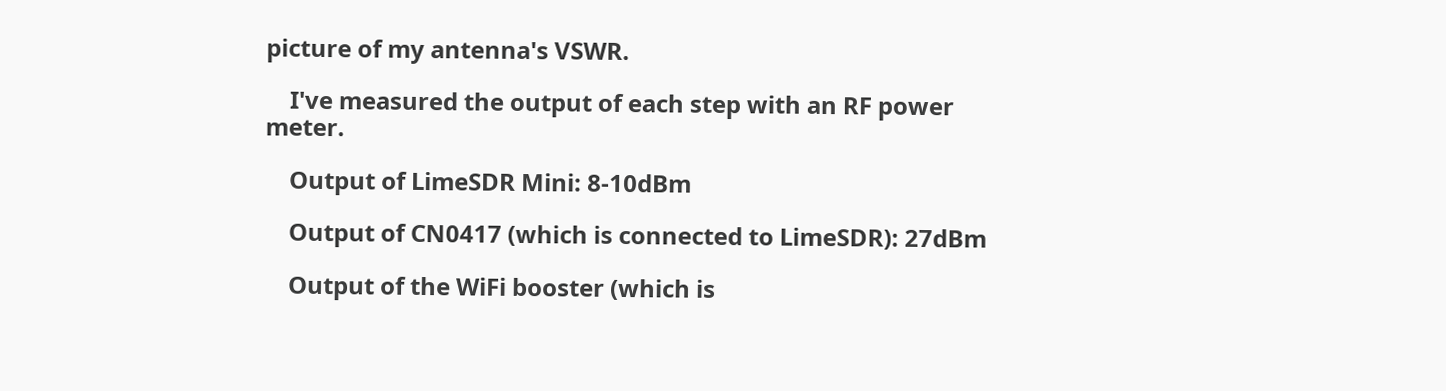picture of my antenna's VSWR.

    I've measured the output of each step with an RF power meter.

    Output of LimeSDR Mini: 8-10dBm

    Output of CN0417 (which is connected to LimeSDR): 27dBm

    Output of the WiFi booster (which is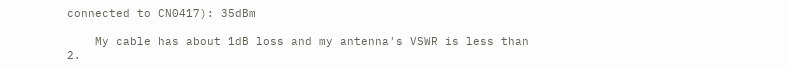connected to CN0417): 35dBm

    My cable has about 1dB loss and my antenna's VSWR is less than 2.